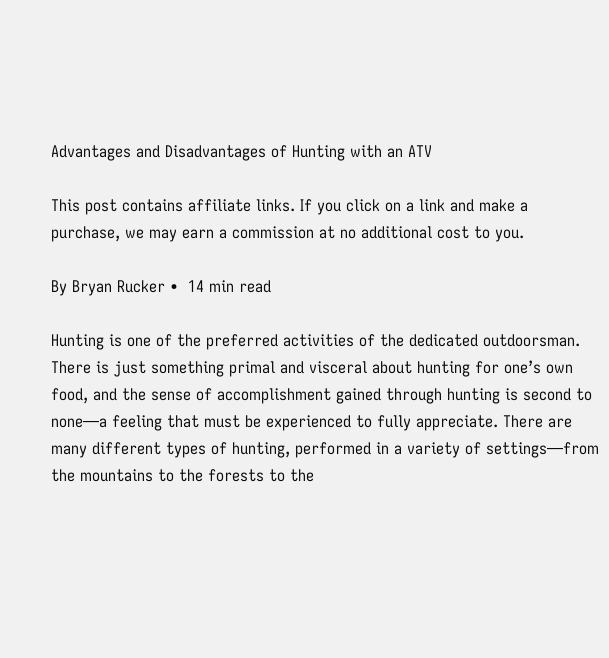Advantages and Disadvantages of Hunting with an ATV

This post contains affiliate links. If you click on a link and make a purchase, we may earn a commission at no additional cost to you.

By Bryan Rucker •  14 min read

Hunting is one of the preferred activities of the dedicated outdoorsman. There is just something primal and visceral about hunting for one’s own food, and the sense of accomplishment gained through hunting is second to none—a feeling that must be experienced to fully appreciate. There are many different types of hunting, performed in a variety of settings—from the mountains to the forests to the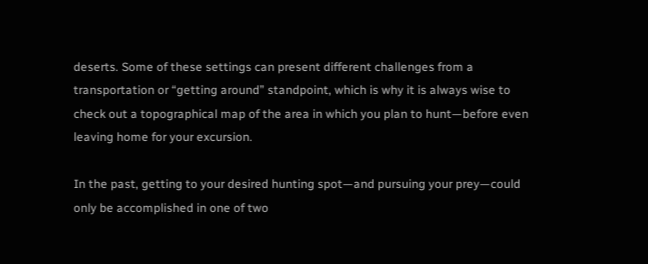deserts. Some of these settings can present different challenges from a transportation or “getting around” standpoint, which is why it is always wise to check out a topographical map of the area in which you plan to hunt—before even leaving home for your excursion.

In the past, getting to your desired hunting spot—and pursuing your prey—could only be accomplished in one of two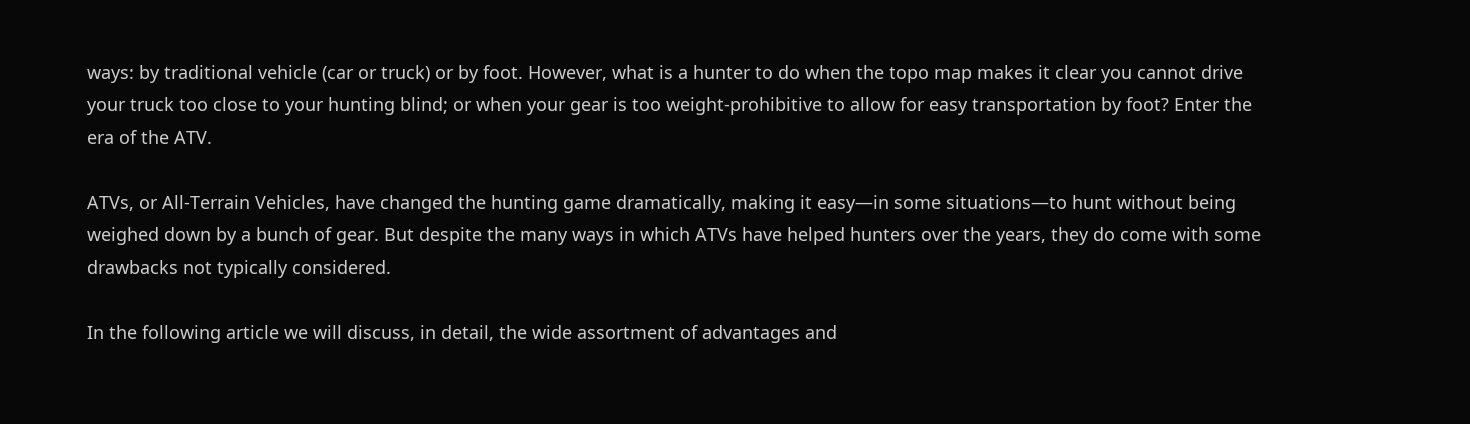ways: by traditional vehicle (car or truck) or by foot. However, what is a hunter to do when the topo map makes it clear you cannot drive your truck too close to your hunting blind; or when your gear is too weight-prohibitive to allow for easy transportation by foot? Enter the era of the ATV.

ATVs, or All-Terrain Vehicles, have changed the hunting game dramatically, making it easy—in some situations—to hunt without being weighed down by a bunch of gear. But despite the many ways in which ATVs have helped hunters over the years, they do come with some drawbacks not typically considered.

In the following article we will discuss, in detail, the wide assortment of advantages and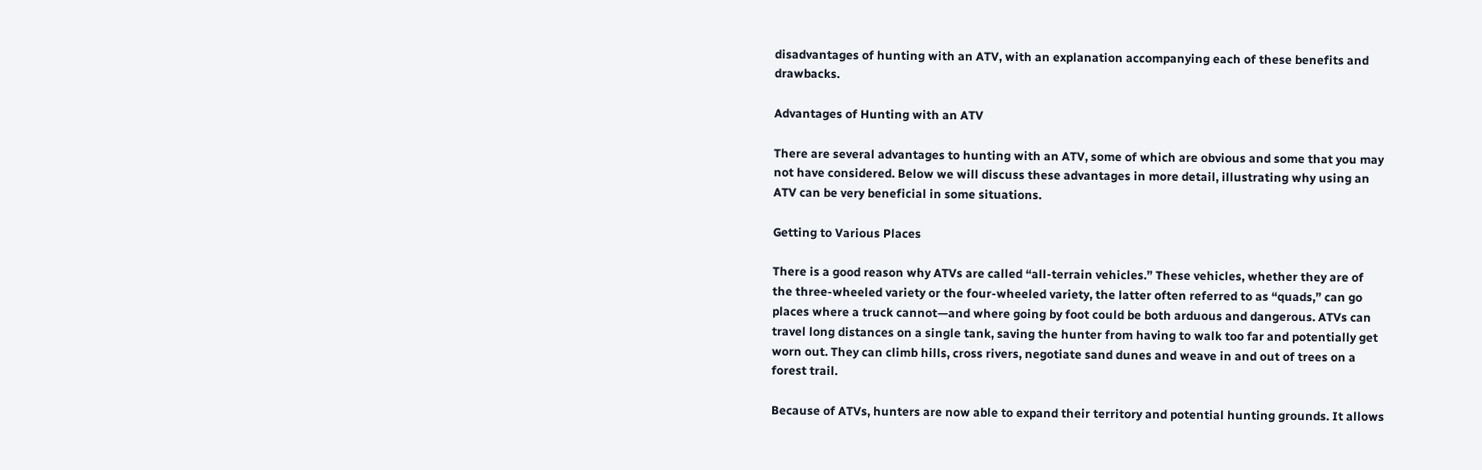disadvantages of hunting with an ATV, with an explanation accompanying each of these benefits and drawbacks.

Advantages of Hunting with an ATV

There are several advantages to hunting with an ATV, some of which are obvious and some that you may not have considered. Below we will discuss these advantages in more detail, illustrating why using an ATV can be very beneficial in some situations.

Getting to Various Places

There is a good reason why ATVs are called “all-terrain vehicles.” These vehicles, whether they are of the three-wheeled variety or the four-wheeled variety, the latter often referred to as “quads,” can go places where a truck cannot—and where going by foot could be both arduous and dangerous. ATVs can travel long distances on a single tank, saving the hunter from having to walk too far and potentially get worn out. They can climb hills, cross rivers, negotiate sand dunes and weave in and out of trees on a forest trail.

Because of ATVs, hunters are now able to expand their territory and potential hunting grounds. It allows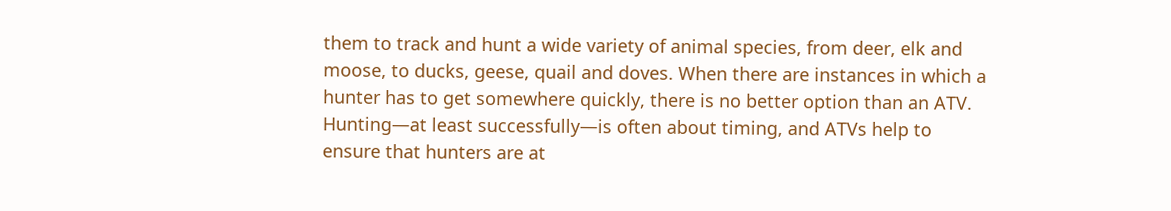them to track and hunt a wide variety of animal species, from deer, elk and moose, to ducks, geese, quail and doves. When there are instances in which a hunter has to get somewhere quickly, there is no better option than an ATV. Hunting—at least successfully—is often about timing, and ATVs help to ensure that hunters are at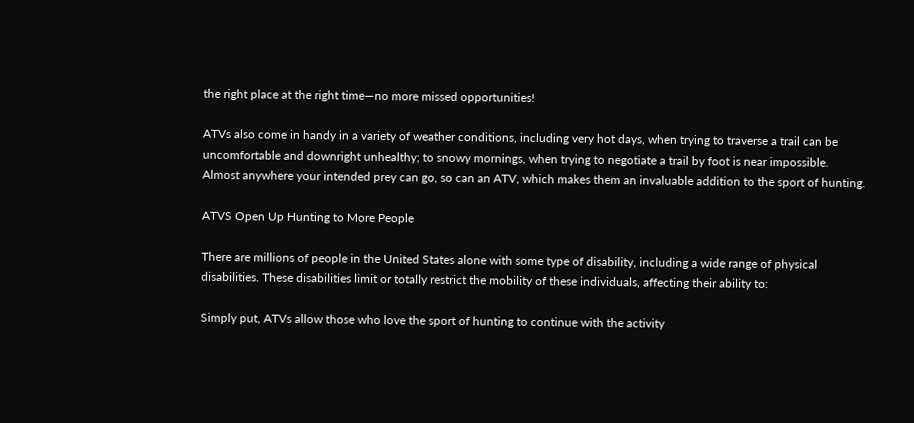the right place at the right time—no more missed opportunities!

ATVs also come in handy in a variety of weather conditions, including very hot days, when trying to traverse a trail can be uncomfortable and downright unhealthy; to snowy mornings, when trying to negotiate a trail by foot is near impossible. Almost anywhere your intended prey can go, so can an ATV, which makes them an invaluable addition to the sport of hunting.

ATVS Open Up Hunting to More People

There are millions of people in the United States alone with some type of disability, including a wide range of physical disabilities. These disabilities limit or totally restrict the mobility of these individuals, affecting their ability to:

Simply put, ATVs allow those who love the sport of hunting to continue with the activity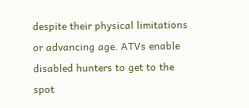despite their physical limitations or advancing age. ATVs enable disabled hunters to get to the spot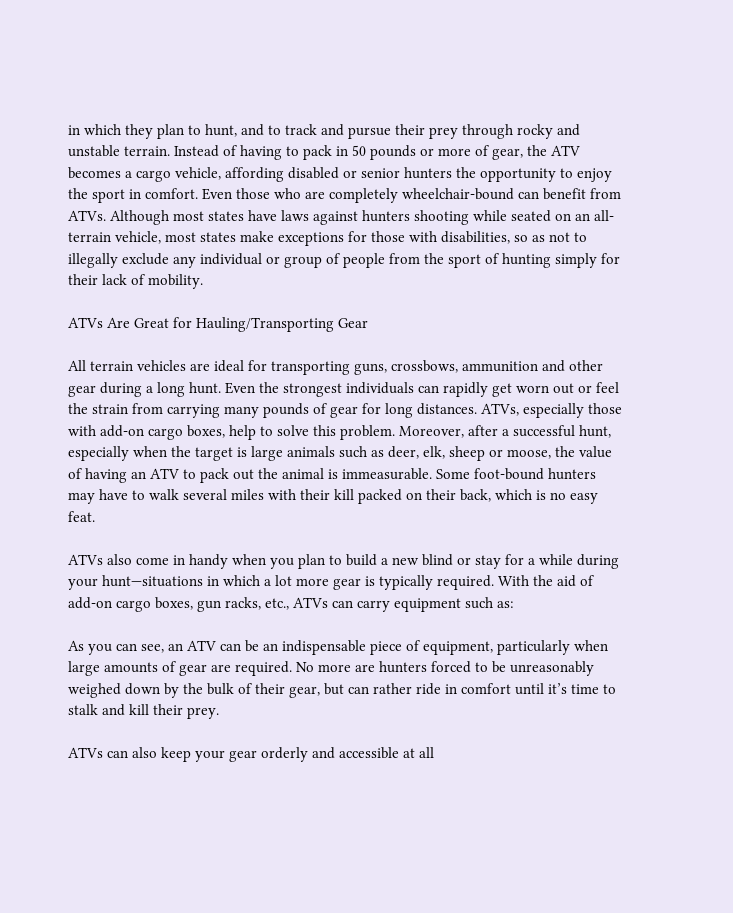in which they plan to hunt, and to track and pursue their prey through rocky and unstable terrain. Instead of having to pack in 50 pounds or more of gear, the ATV becomes a cargo vehicle, affording disabled or senior hunters the opportunity to enjoy the sport in comfort. Even those who are completely wheelchair-bound can benefit from ATVs. Although most states have laws against hunters shooting while seated on an all-terrain vehicle, most states make exceptions for those with disabilities, so as not to illegally exclude any individual or group of people from the sport of hunting simply for their lack of mobility.

ATVs Are Great for Hauling/Transporting Gear

All terrain vehicles are ideal for transporting guns, crossbows, ammunition and other gear during a long hunt. Even the strongest individuals can rapidly get worn out or feel the strain from carrying many pounds of gear for long distances. ATVs, especially those with add-on cargo boxes, help to solve this problem. Moreover, after a successful hunt, especially when the target is large animals such as deer, elk, sheep or moose, the value of having an ATV to pack out the animal is immeasurable. Some foot-bound hunters may have to walk several miles with their kill packed on their back, which is no easy feat.

ATVs also come in handy when you plan to build a new blind or stay for a while during your hunt—situations in which a lot more gear is typically required. With the aid of add-on cargo boxes, gun racks, etc., ATVs can carry equipment such as:

As you can see, an ATV can be an indispensable piece of equipment, particularly when large amounts of gear are required. No more are hunters forced to be unreasonably weighed down by the bulk of their gear, but can rather ride in comfort until it’s time to stalk and kill their prey.

ATVs can also keep your gear orderly and accessible at all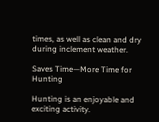times, as well as clean and dry during inclement weather.

Saves Time—More Time for Hunting

Hunting is an enjoyable and exciting activity.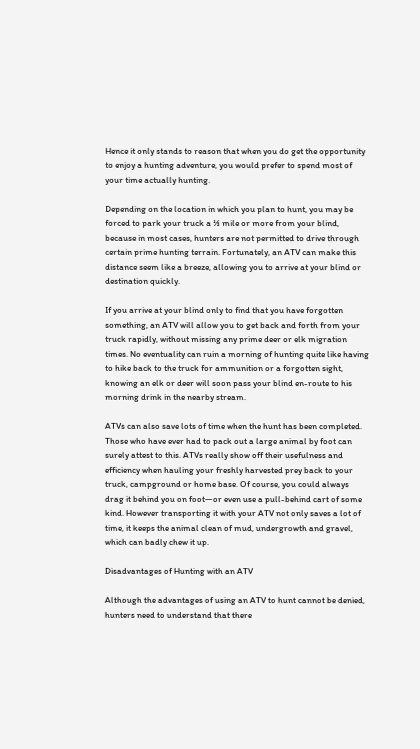Hence it only stands to reason that when you do get the opportunity to enjoy a hunting adventure, you would prefer to spend most of your time actually hunting.

Depending on the location in which you plan to hunt, you may be forced to park your truck a ½ mile or more from your blind, because in most cases, hunters are not permitted to drive through certain prime hunting terrain. Fortunately, an ATV can make this distance seem like a breeze, allowing you to arrive at your blind or destination quickly.

If you arrive at your blind only to find that you have forgotten something, an ATV will allow you to get back and forth from your truck rapidly, without missing any prime deer or elk migration times. No eventuality can ruin a morning of hunting quite like having to hike back to the truck for ammunition or a forgotten sight, knowing an elk or deer will soon pass your blind en-route to his morning drink in the nearby stream.

ATVs can also save lots of time when the hunt has been completed. Those who have ever had to pack out a large animal by foot can surely attest to this. ATVs really show off their usefulness and efficiency when hauling your freshly harvested prey back to your truck, campground or home base. Of course, you could always drag it behind you on foot—or even use a pull-behind cart of some kind. However transporting it with your ATV not only saves a lot of time, it keeps the animal clean of mud, undergrowth and gravel, which can badly chew it up.

Disadvantages of Hunting with an ATV

Although the advantages of using an ATV to hunt cannot be denied, hunters need to understand that there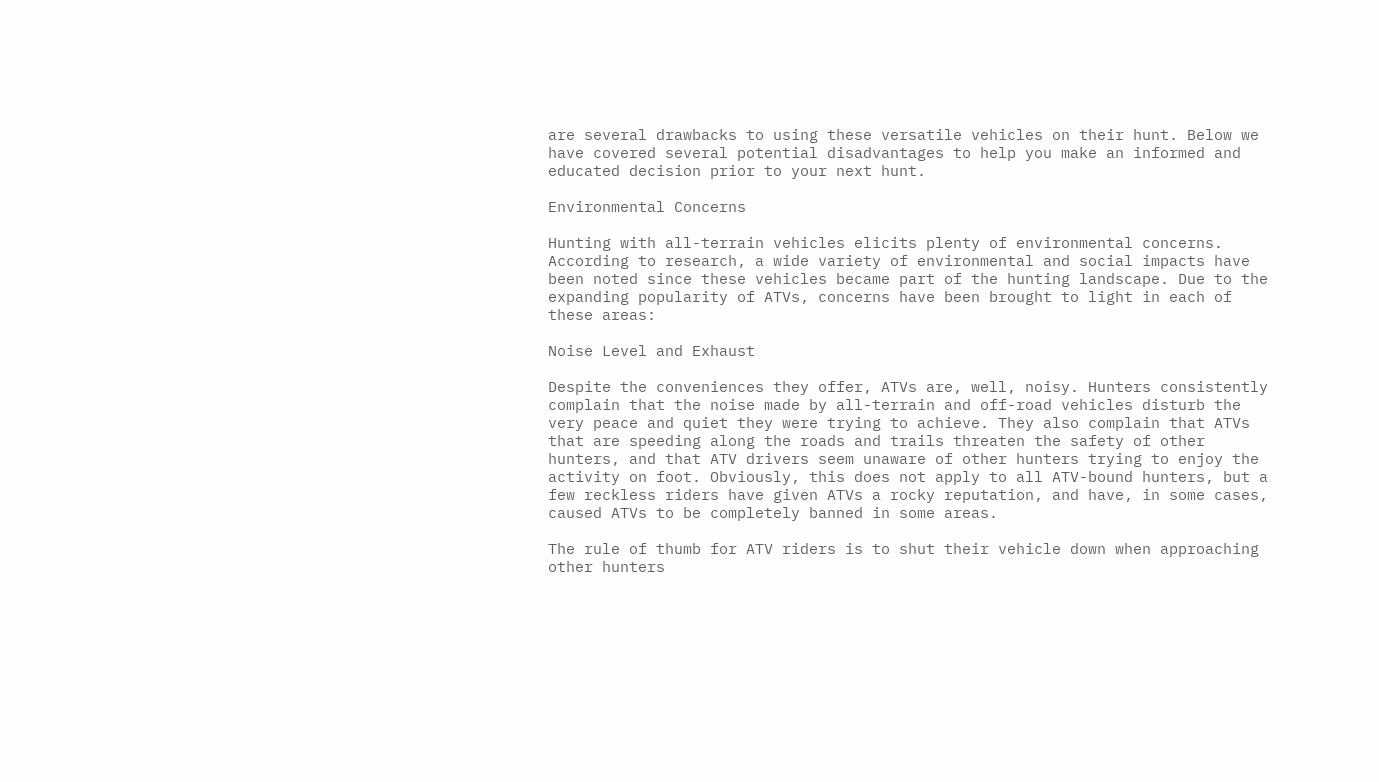are several drawbacks to using these versatile vehicles on their hunt. Below we have covered several potential disadvantages to help you make an informed and educated decision prior to your next hunt.

Environmental Concerns

Hunting with all-terrain vehicles elicits plenty of environmental concerns. According to research, a wide variety of environmental and social impacts have been noted since these vehicles became part of the hunting landscape. Due to the expanding popularity of ATVs, concerns have been brought to light in each of these areas:

Noise Level and Exhaust

Despite the conveniences they offer, ATVs are, well, noisy. Hunters consistently complain that the noise made by all-terrain and off-road vehicles disturb the very peace and quiet they were trying to achieve. They also complain that ATVs that are speeding along the roads and trails threaten the safety of other hunters, and that ATV drivers seem unaware of other hunters trying to enjoy the activity on foot. Obviously, this does not apply to all ATV-bound hunters, but a few reckless riders have given ATVs a rocky reputation, and have, in some cases, caused ATVs to be completely banned in some areas.

The rule of thumb for ATV riders is to shut their vehicle down when approaching other hunters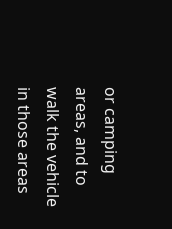or camping areas, and to walk the vehicle in those areas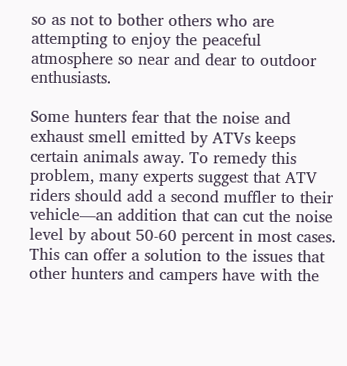so as not to bother others who are attempting to enjoy the peaceful atmosphere so near and dear to outdoor enthusiasts.

Some hunters fear that the noise and exhaust smell emitted by ATVs keeps certain animals away. To remedy this problem, many experts suggest that ATV riders should add a second muffler to their vehicle—an addition that can cut the noise level by about 50-60 percent in most cases. This can offer a solution to the issues that other hunters and campers have with the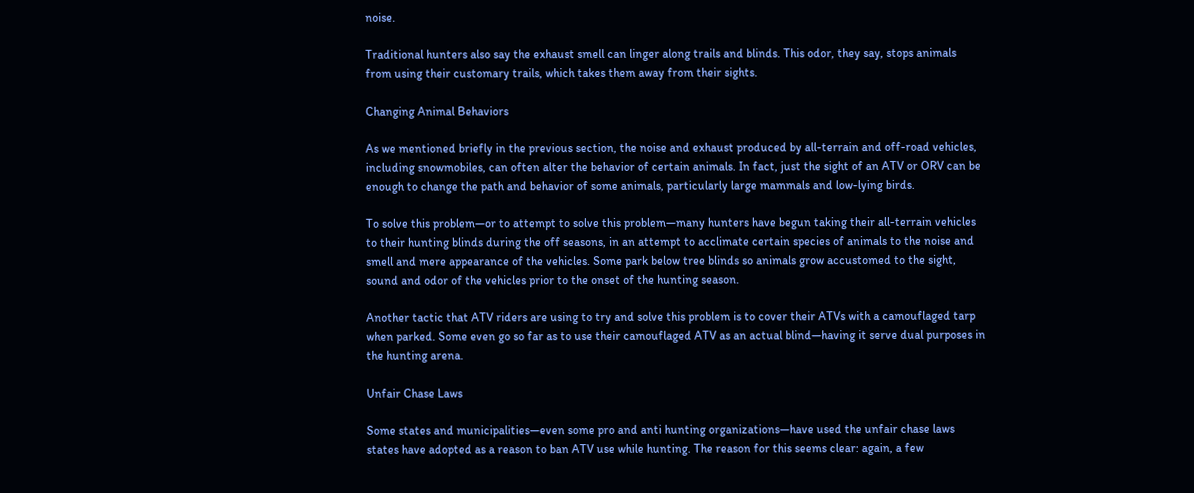noise.

Traditional hunters also say the exhaust smell can linger along trails and blinds. This odor, they say, stops animals from using their customary trails, which takes them away from their sights.

Changing Animal Behaviors

As we mentioned briefly in the previous section, the noise and exhaust produced by all-terrain and off-road vehicles, including snowmobiles, can often alter the behavior of certain animals. In fact, just the sight of an ATV or ORV can be enough to change the path and behavior of some animals, particularly large mammals and low-lying birds.

To solve this problem—or to attempt to solve this problem—many hunters have begun taking their all-terrain vehicles to their hunting blinds during the off seasons, in an attempt to acclimate certain species of animals to the noise and smell and mere appearance of the vehicles. Some park below tree blinds so animals grow accustomed to the sight, sound and odor of the vehicles prior to the onset of the hunting season.

Another tactic that ATV riders are using to try and solve this problem is to cover their ATVs with a camouflaged tarp when parked. Some even go so far as to use their camouflaged ATV as an actual blind—having it serve dual purposes in the hunting arena.

Unfair Chase Laws

Some states and municipalities—even some pro and anti hunting organizations—have used the unfair chase laws states have adopted as a reason to ban ATV use while hunting. The reason for this seems clear: again, a few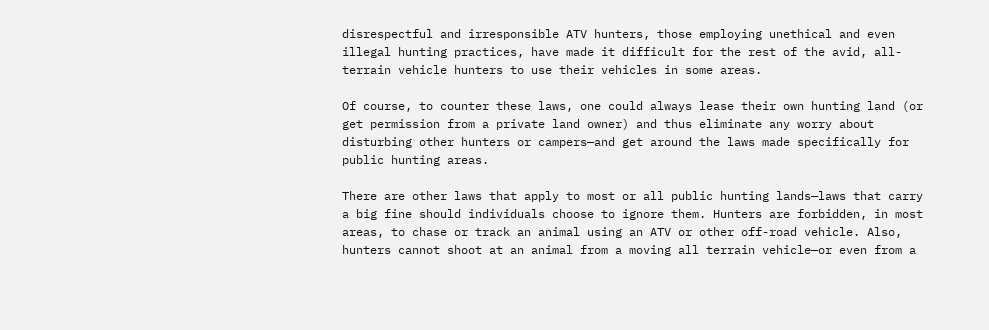disrespectful and irresponsible ATV hunters, those employing unethical and even illegal hunting practices, have made it difficult for the rest of the avid, all-terrain vehicle hunters to use their vehicles in some areas.

Of course, to counter these laws, one could always lease their own hunting land (or get permission from a private land owner) and thus eliminate any worry about disturbing other hunters or campers—and get around the laws made specifically for public hunting areas.

There are other laws that apply to most or all public hunting lands—laws that carry a big fine should individuals choose to ignore them. Hunters are forbidden, in most areas, to chase or track an animal using an ATV or other off-road vehicle. Also, hunters cannot shoot at an animal from a moving all terrain vehicle—or even from a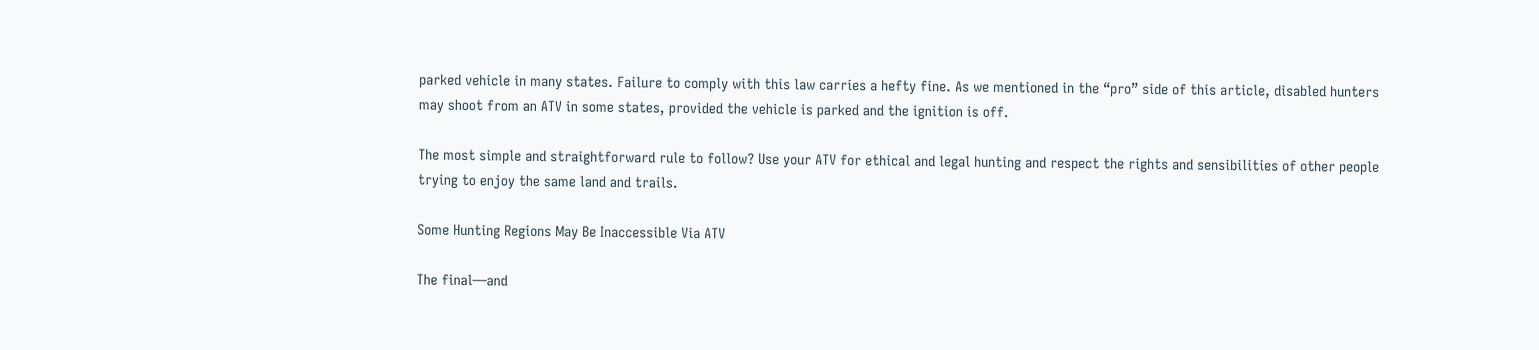parked vehicle in many states. Failure to comply with this law carries a hefty fine. As we mentioned in the “pro” side of this article, disabled hunters may shoot from an ATV in some states, provided the vehicle is parked and the ignition is off.

The most simple and straightforward rule to follow? Use your ATV for ethical and legal hunting and respect the rights and sensibilities of other people trying to enjoy the same land and trails.

Some Hunting Regions May Be Inaccessible Via ATV

The final—and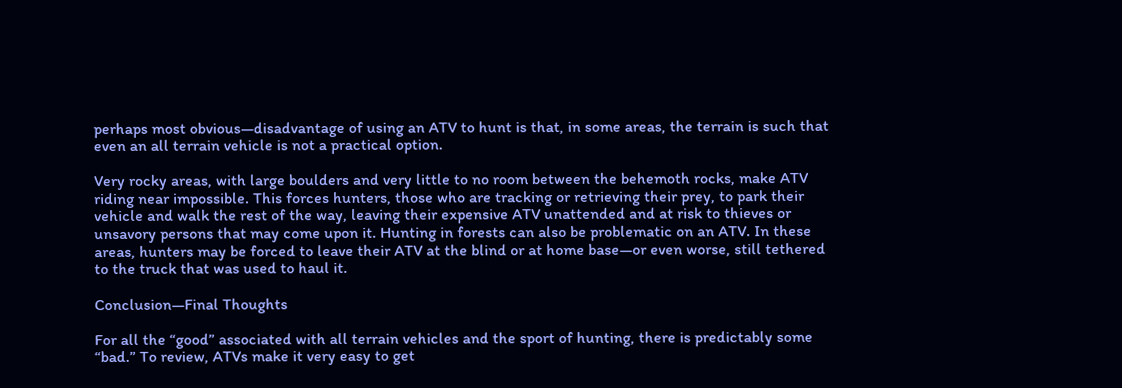perhaps most obvious—disadvantage of using an ATV to hunt is that, in some areas, the terrain is such that even an all terrain vehicle is not a practical option.

Very rocky areas, with large boulders and very little to no room between the behemoth rocks, make ATV riding near impossible. This forces hunters, those who are tracking or retrieving their prey, to park their vehicle and walk the rest of the way, leaving their expensive ATV unattended and at risk to thieves or unsavory persons that may come upon it. Hunting in forests can also be problematic on an ATV. In these areas, hunters may be forced to leave their ATV at the blind or at home base—or even worse, still tethered to the truck that was used to haul it.

Conclusion—Final Thoughts

For all the “good” associated with all terrain vehicles and the sport of hunting, there is predictably some “bad.” To review, ATVs make it very easy to get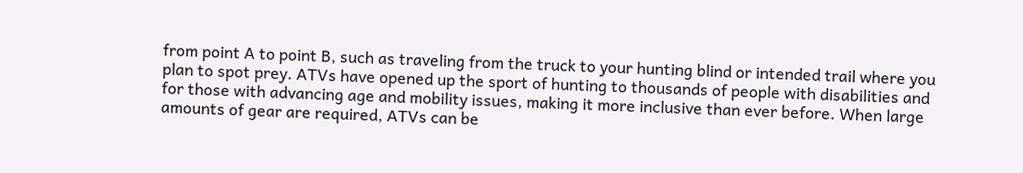from point A to point B, such as traveling from the truck to your hunting blind or intended trail where you plan to spot prey. ATVs have opened up the sport of hunting to thousands of people with disabilities and for those with advancing age and mobility issues, making it more inclusive than ever before. When large amounts of gear are required, ATVs can be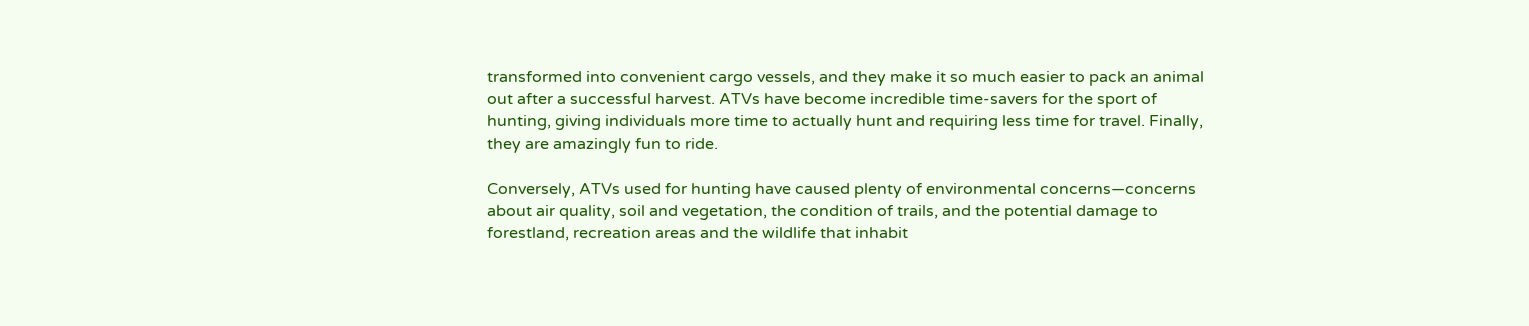transformed into convenient cargo vessels, and they make it so much easier to pack an animal out after a successful harvest. ATVs have become incredible time-savers for the sport of hunting, giving individuals more time to actually hunt and requiring less time for travel. Finally, they are amazingly fun to ride.

Conversely, ATVs used for hunting have caused plenty of environmental concerns—concerns about air quality, soil and vegetation, the condition of trails, and the potential damage to forestland, recreation areas and the wildlife that inhabit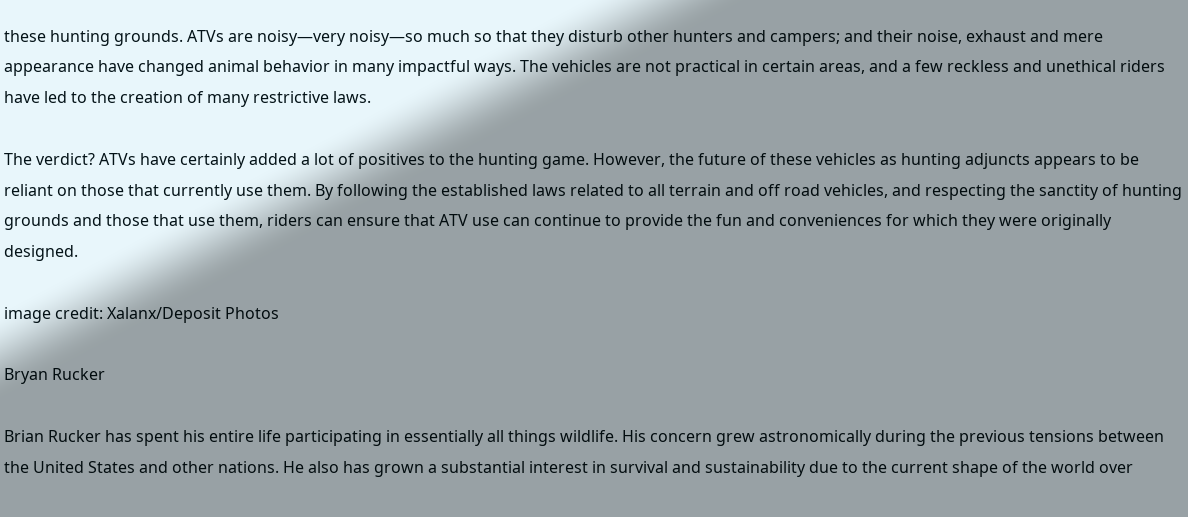these hunting grounds. ATVs are noisy—very noisy—so much so that they disturb other hunters and campers; and their noise, exhaust and mere appearance have changed animal behavior in many impactful ways. The vehicles are not practical in certain areas, and a few reckless and unethical riders have led to the creation of many restrictive laws.

The verdict? ATVs have certainly added a lot of positives to the hunting game. However, the future of these vehicles as hunting adjuncts appears to be reliant on those that currently use them. By following the established laws related to all terrain and off road vehicles, and respecting the sanctity of hunting grounds and those that use them, riders can ensure that ATV use can continue to provide the fun and conveniences for which they were originally designed.

image credit: Xalanx/Deposit Photos

Bryan Rucker

Brian Rucker has spent his entire life participating in essentially all things wildlife. His concern grew astronomically during the previous tensions between the United States and other nations. He also has grown a substantial interest in survival and sustainability due to the current shape of the world over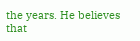the years. He believes that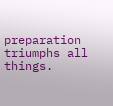preparation triumphs all things.